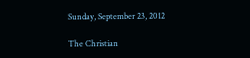Sunday, September 23, 2012

The Christian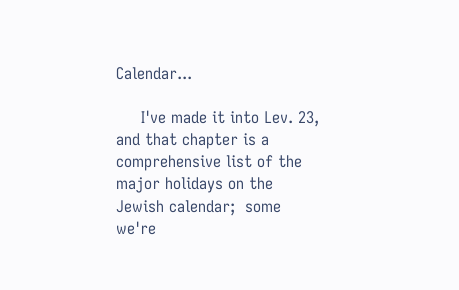Calendar...

     I've made it into Lev. 23, and that chapter is a comprehensive list of the major holidays on the Jewish calendar;  some we're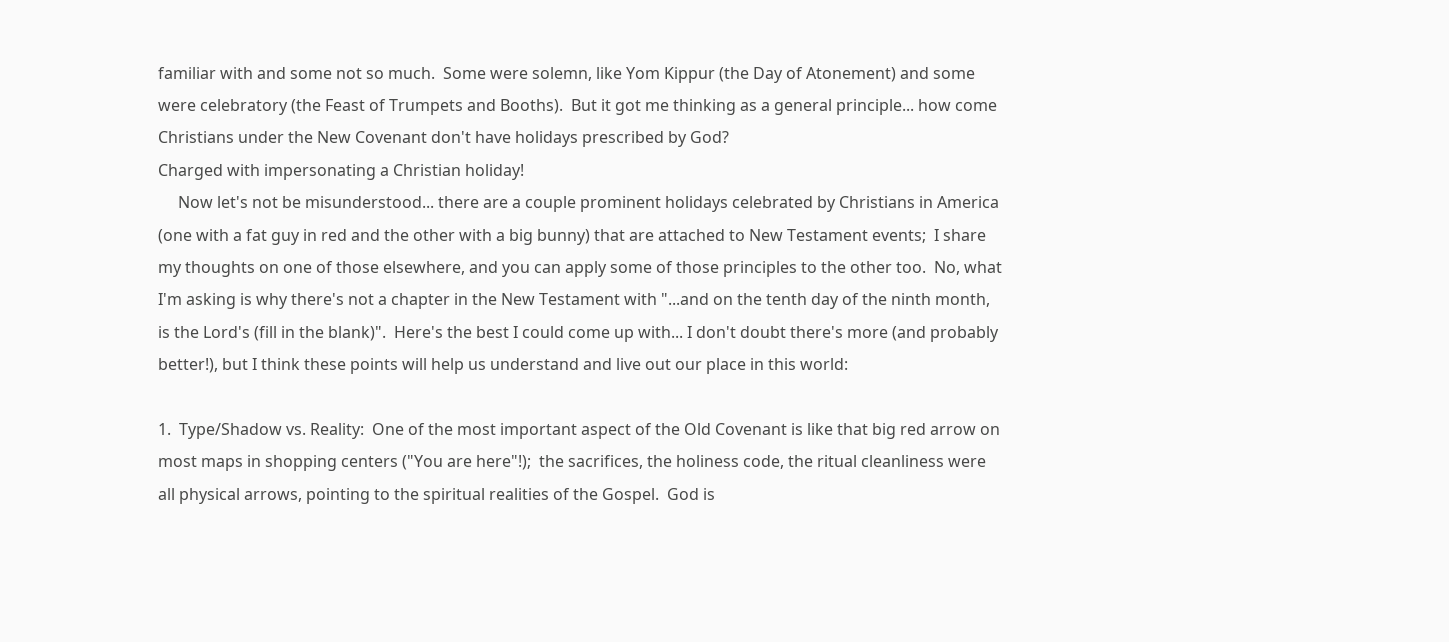familiar with and some not so much.  Some were solemn, like Yom Kippur (the Day of Atonement) and some were celebratory (the Feast of Trumpets and Booths).  But it got me thinking as a general principle... how come Christians under the New Covenant don't have holidays prescribed by God?
Charged with impersonating a Christian holiday!
     Now let's not be misunderstood... there are a couple prominent holidays celebrated by Christians in America (one with a fat guy in red and the other with a big bunny) that are attached to New Testament events;  I share my thoughts on one of those elsewhere, and you can apply some of those principles to the other too.  No, what I'm asking is why there's not a chapter in the New Testament with "...and on the tenth day of the ninth month, is the Lord's (fill in the blank)".  Here's the best I could come up with... I don't doubt there's more (and probably better!), but I think these points will help us understand and live out our place in this world:

1.  Type/Shadow vs. Reality:  One of the most important aspect of the Old Covenant is like that big red arrow on most maps in shopping centers ("You are here"!);  the sacrifices, the holiness code, the ritual cleanliness were all physical arrows, pointing to the spiritual realities of the Gospel.  God is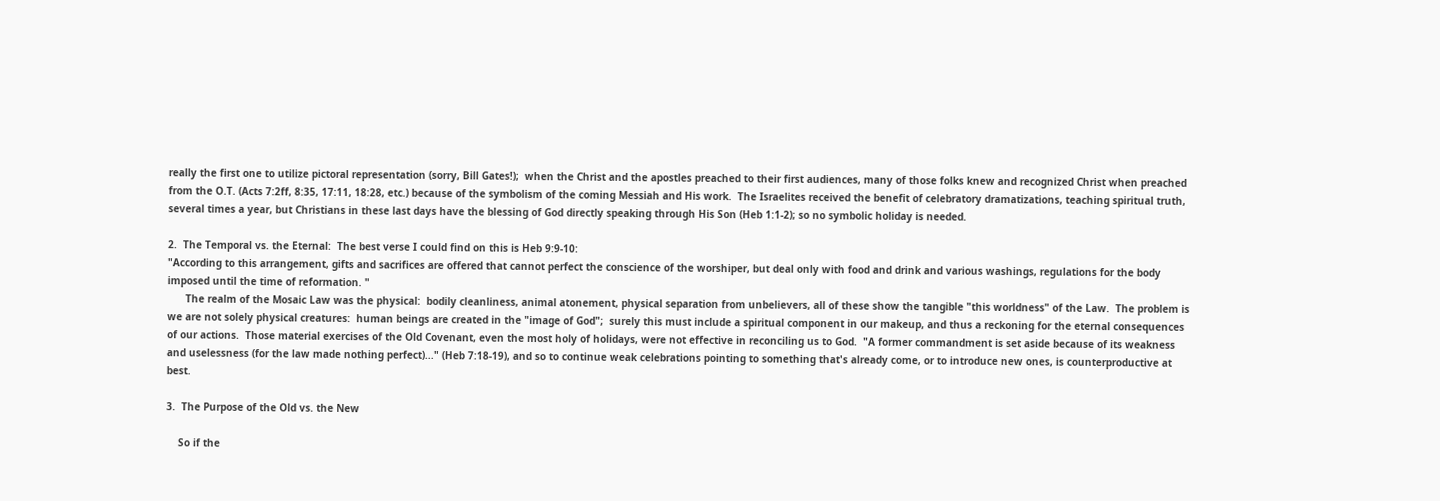really the first one to utilize pictoral representation (sorry, Bill Gates!);  when the Christ and the apostles preached to their first audiences, many of those folks knew and recognized Christ when preached from the O.T. (Acts 7:2ff, 8:35, 17:11, 18:28, etc.) because of the symbolism of the coming Messiah and His work.  The Israelites received the benefit of celebratory dramatizations, teaching spiritual truth, several times a year, but Christians in these last days have the blessing of God directly speaking through His Son (Heb 1:1-2); so no symbolic holiday is needed.

2.  The Temporal vs. the Eternal:  The best verse I could find on this is Heb 9:9-10:
"According to this arrangement, gifts and sacrifices are offered that cannot perfect the conscience of the worshiper, but deal only with food and drink and various washings, regulations for the body imposed until the time of reformation. "
      The realm of the Mosaic Law was the physical:  bodily cleanliness, animal atonement, physical separation from unbelievers, all of these show the tangible "this worldness" of the Law.  The problem is we are not solely physical creatures:  human beings are created in the "image of God";  surely this must include a spiritual component in our makeup, and thus a reckoning for the eternal consequences of our actions.  Those material exercises of the Old Covenant, even the most holy of holidays, were not effective in reconciling us to God.  "A former commandment is set aside because of its weakness and uselessness (for the law made nothing perfect)..." (Heb 7:18-19), and so to continue weak celebrations pointing to something that's already come, or to introduce new ones, is counterproductive at best.

3.  The Purpose of the Old vs. the New

    So if the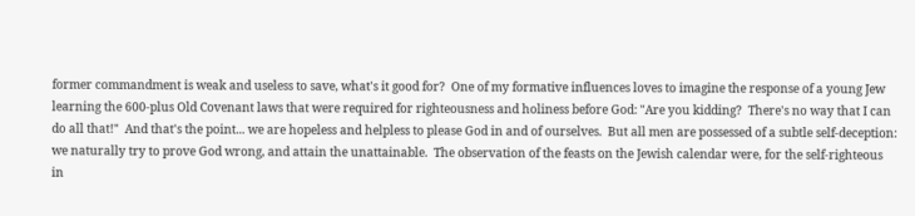former commandment is weak and useless to save, what's it good for?  One of my formative influences loves to imagine the response of a young Jew learning the 600-plus Old Covenant laws that were required for righteousness and holiness before God: "Are you kidding?  There's no way that I can do all that!"  And that's the point... we are hopeless and helpless to please God in and of ourselves.  But all men are possessed of a subtle self-deception:  we naturally try to prove God wrong, and attain the unattainable.  The observation of the feasts on the Jewish calendar were, for the self-righteous in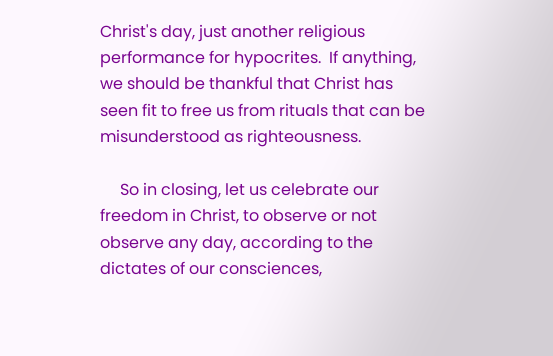Christ's day, just another religious performance for hypocrites.  If anything, we should be thankful that Christ has seen fit to free us from rituals that can be misunderstood as righteousness.

     So in closing, let us celebrate our freedom in Christ, to observe or not observe any day, according to the dictates of our consciences,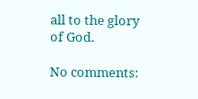all to the glory of God.

No comments: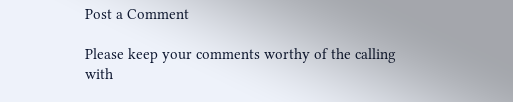Post a Comment

Please keep your comments worthy of the calling with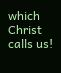which Christ calls us!